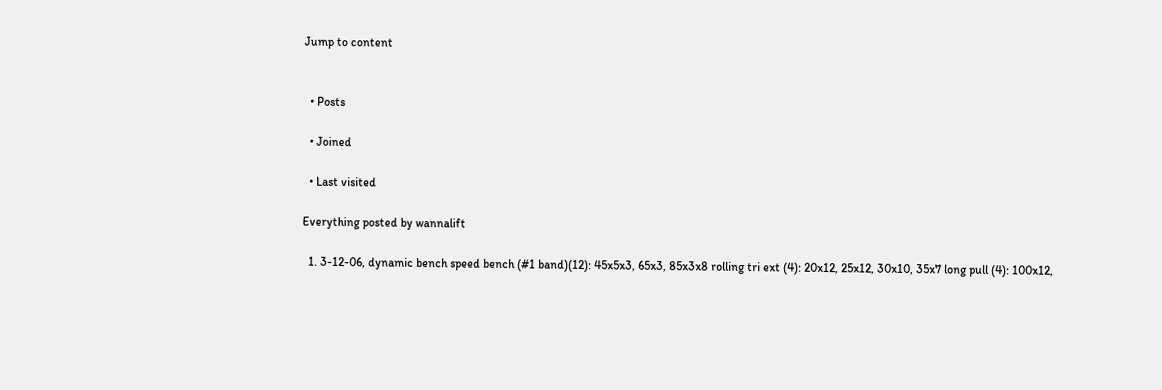Jump to content


  • Posts

  • Joined

  • Last visited

Everything posted by wannalift

  1. 3-12-06, dynamic bench speed bench (#1 band)(12): 45x5x3, 65x3, 85x3x8 rolling tri ext (4): 20x12, 25x12, 30x10, 35x7 long pull (4): 100x12,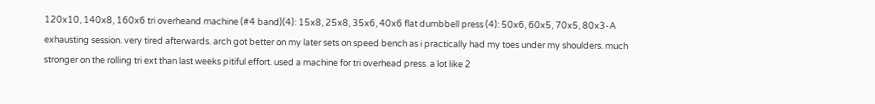120x10, 140x8, 160x6 tri overheand machine (#4 band)(4): 15x8, 25x8, 35x6, 40x6 flat dumbbell press (4): 50x6, 60x5, 70x5, 80x3-A exhausting session. very tired afterwards. arch got better on my later sets on speed bench as i practically had my toes under my shoulders. much stronger on the rolling tri ext than last weeks pitiful effort. used a machine for tri overhead press. a lot like 2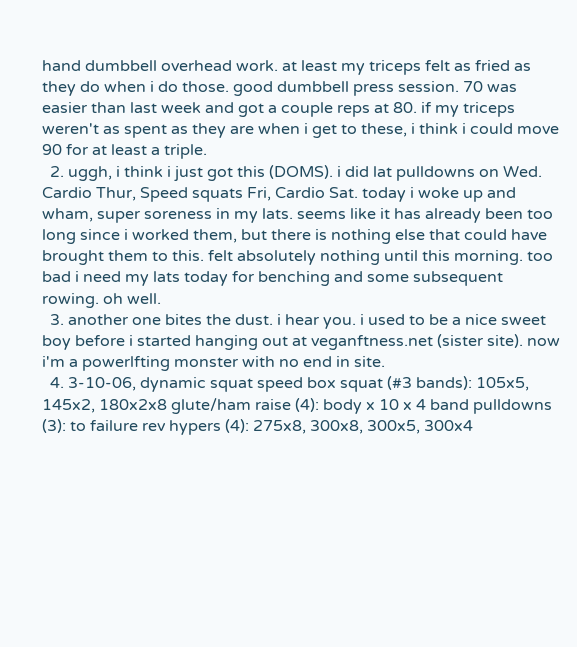hand dumbbell overhead work. at least my triceps felt as fried as they do when i do those. good dumbbell press session. 70 was easier than last week and got a couple reps at 80. if my triceps weren't as spent as they are when i get to these, i think i could move 90 for at least a triple.
  2. uggh, i think i just got this (DOMS). i did lat pulldowns on Wed. Cardio Thur, Speed squats Fri, Cardio Sat. today i woke up and wham, super soreness in my lats. seems like it has already been too long since i worked them, but there is nothing else that could have brought them to this. felt absolutely nothing until this morning. too bad i need my lats today for benching and some subsequent rowing. oh well.
  3. another one bites the dust. i hear you. i used to be a nice sweet boy before i started hanging out at veganftness.net (sister site). now i'm a powerlfting monster with no end in site.
  4. 3-10-06, dynamic squat speed box squat (#3 bands): 105x5, 145x2, 180x2x8 glute/ham raise (4): body x 10 x 4 band pulldowns (3): to failure rev hypers (4): 275x8, 300x8, 300x5, 300x4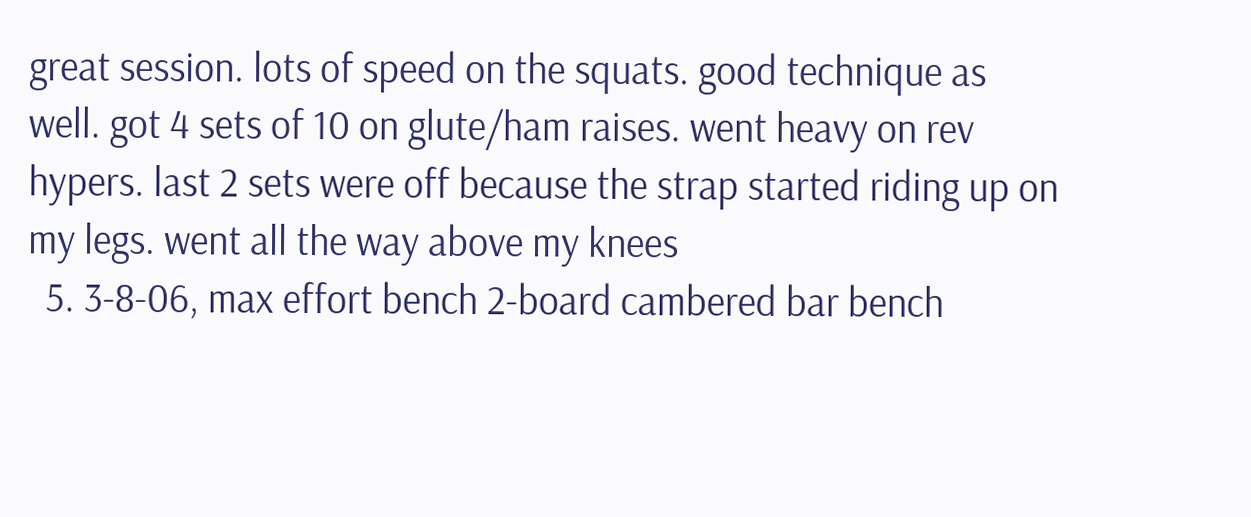great session. lots of speed on the squats. good technique as well. got 4 sets of 10 on glute/ham raises. went heavy on rev hypers. last 2 sets were off because the strap started riding up on my legs. went all the way above my knees
  5. 3-8-06, max effort bench 2-board cambered bar bench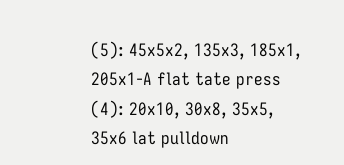(5): 45x5x2, 135x3, 185x1, 205x1-A flat tate press (4): 20x10, 30x8, 35x5, 35x6 lat pulldown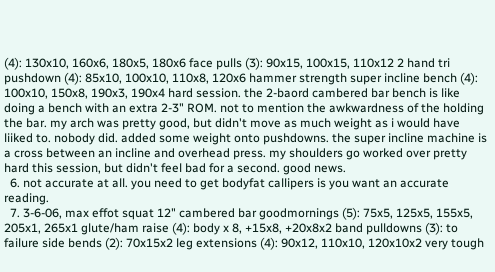(4): 130x10, 160x6, 180x5, 180x6 face pulls (3): 90x15, 100x15, 110x12 2 hand tri pushdown (4): 85x10, 100x10, 110x8, 120x6 hammer strength super incline bench (4): 100x10, 150x8, 190x3, 190x4 hard session. the 2-baord cambered bar bench is like doing a bench with an extra 2-3" ROM. not to mention the awkwardness of the holding the bar. my arch was pretty good, but didn't move as much weight as i would have liiked to. nobody did. added some weight onto pushdowns. the super incline machine is a cross between an incline and overhead press. my shoulders go worked over pretty hard this session, but didn't feel bad for a second. good news.
  6. not accurate at all. you need to get bodyfat callipers is you want an accurate reading.
  7. 3-6-06, max effot squat 12" cambered bar goodmornings (5): 75x5, 125x5, 155x5, 205x1, 265x1 glute/ham raise (4): body x 8, +15x8, +20x8x2 band pulldowns (3): to failure side bends (2): 70x15x2 leg extensions (4): 90x12, 110x10, 120x10x2 very tough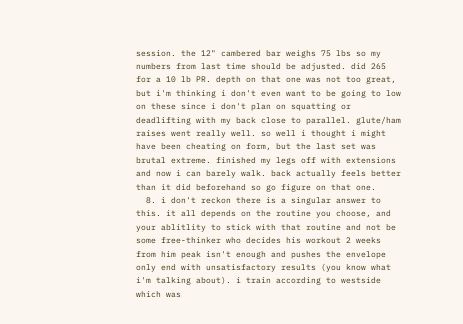session. the 12" cambered bar weighs 75 lbs so my numbers from last time should be adjusted. did 265 for a 10 lb PR. depth on that one was not too great, but i'm thinking i don't even want to be going to low on these since i don't plan on squatting or deadlifting with my back close to parallel. glute/ham raises went really well. so well i thought i might have been cheating on form, but the last set was brutal extreme. finished my legs off with extensions and now i can barely walk. back actually feels better than it did beforehand so go figure on that one.
  8. i don't reckon there is a singular answer to this. it all depends on the routine you choose, and your ablitlity to stick with that routine and not be some free-thinker who decides his workout 2 weeks from him peak isn't enough and pushes the envelope only end with unsatisfactory results (you know what i'm talking about). i train according to westside which was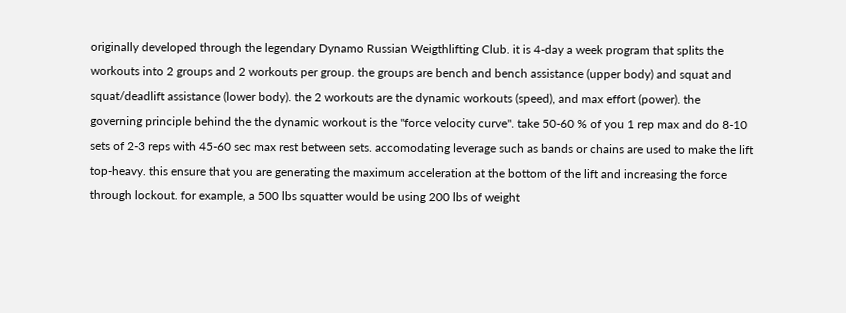originally developed through the legendary Dynamo Russian Weigthlifting Club. it is 4-day a week program that splits the workouts into 2 groups and 2 workouts per group. the groups are bench and bench assistance (upper body) and squat and squat/deadlift assistance (lower body). the 2 workouts are the dynamic workouts (speed), and max effort (power). the governing principle behind the the dynamic workout is the "force velocity curve". take 50-60 % of you 1 rep max and do 8-10 sets of 2-3 reps with 45-60 sec max rest between sets. accomodating leverage such as bands or chains are used to make the lift top-heavy. this ensure that you are generating the maximum acceleration at the bottom of the lift and increasing the force through lockout. for example, a 500 lbs squatter would be using 200 lbs of weight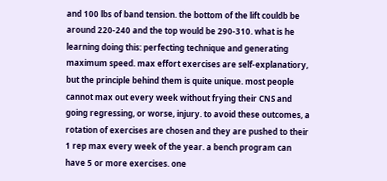and 100 lbs of band tension. the bottom of the lift couldb be around 220-240 and the top would be 290-310. what is he learning doing this: perfecting technique and generating maximum speed. max effort exercises are self-explanatiory, but the principle behind them is quite unique. most people cannot max out every week without frying their CNS and going regressing, or worse, injury. to avoid these outcomes, a rotation of exercises are chosen and they are pushed to their 1 rep max every week of the year. a bench program can have 5 or more exercises. one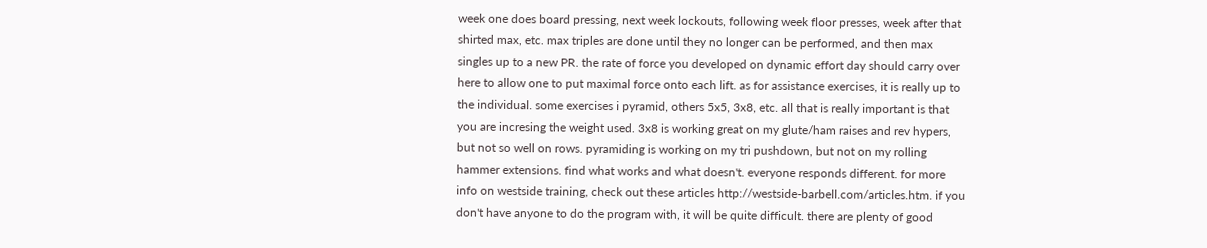week one does board pressing, next week lockouts, following week floor presses, week after that shirted max, etc. max triples are done until they no longer can be performed, and then max singles up to a new PR. the rate of force you developed on dynamic effort day should carry over here to allow one to put maximal force onto each lift. as for assistance exercises, it is really up to the individual. some exercises i pyramid, others 5x5, 3x8, etc. all that is really important is that you are incresing the weight used. 3x8 is working great on my glute/ham raises and rev hypers, but not so well on rows. pyramiding is working on my tri pushdown, but not on my rolling hammer extensions. find what works and what doesn't. everyone responds different. for more info on westside training, check out these articles http://westside-barbell.com/articles.htm. if you don't have anyone to do the program with, it will be quite difficult. there are plenty of good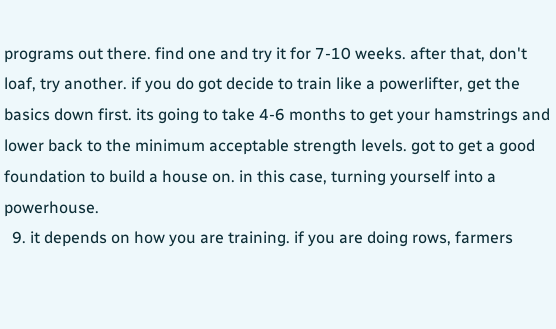programs out there. find one and try it for 7-10 weeks. after that, don't loaf, try another. if you do got decide to train like a powerlifter, get the basics down first. its going to take 4-6 months to get your hamstrings and lower back to the minimum acceptable strength levels. got to get a good foundation to build a house on. in this case, turning yourself into a powerhouse.
  9. it depends on how you are training. if you are doing rows, farmers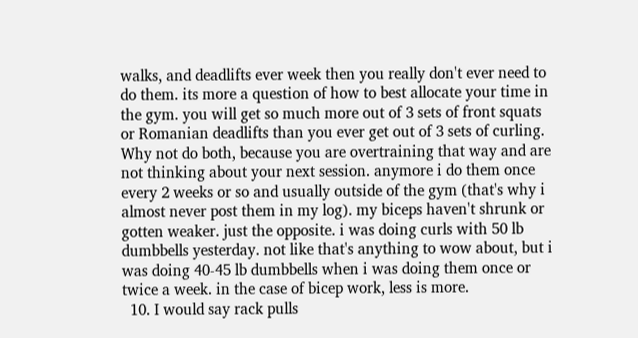walks, and deadlifts ever week then you really don't ever need to do them. its more a question of how to best allocate your time in the gym. you will get so much more out of 3 sets of front squats or Romanian deadlifts than you ever get out of 3 sets of curling. Why not do both, because you are overtraining that way and are not thinking about your next session. anymore i do them once every 2 weeks or so and usually outside of the gym (that's why i almost never post them in my log). my biceps haven't shrunk or gotten weaker. just the opposite. i was doing curls with 50 lb dumbbells yesterday. not like that's anything to wow about, but i was doing 40-45 lb dumbbells when i was doing them once or twice a week. in the case of bicep work, less is more.
  10. I would say rack pulls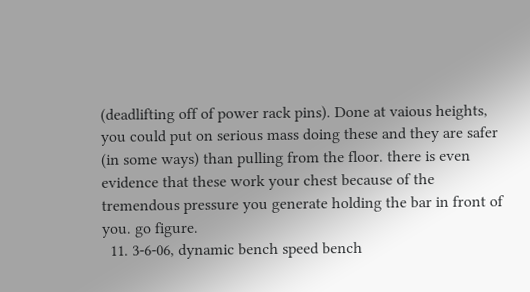(deadlifting off of power rack pins). Done at vaious heights, you could put on serious mass doing these and they are safer (in some ways) than pulling from the floor. there is even evidence that these work your chest because of the tremendous pressure you generate holding the bar in front of you. go figure.
  11. 3-6-06, dynamic bench speed bench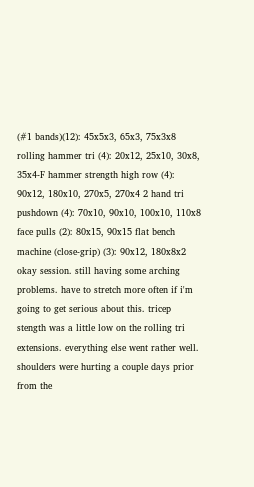(#1 bands)(12): 45x5x3, 65x3, 75x3x8 rolling hammer tri (4): 20x12, 25x10, 30x8, 35x4-F hammer strength high row (4): 90x12, 180x10, 270x5, 270x4 2 hand tri pushdown (4): 70x10, 90x10, 100x10, 110x8 face pulls (2): 80x15, 90x15 flat bench machine (close-grip) (3): 90x12, 180x8x2 okay session. still having some arching problems. have to stretch more often if i'm going to get serious about this. tricep stength was a little low on the rolling tri extensions. everything else went rather well. shoulders were hurting a couple days prior from the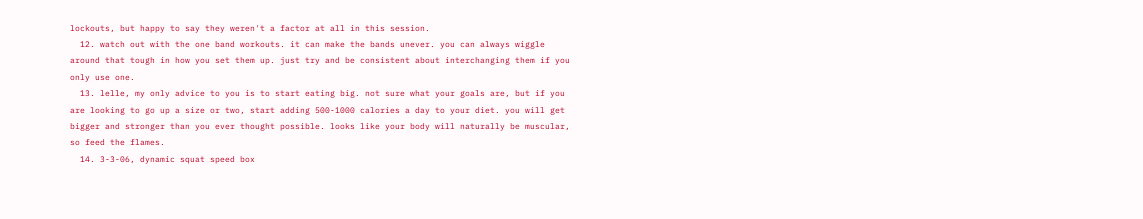lockouts, but happy to say they weren't a factor at all in this session.
  12. watch out with the one band workouts. it can make the bands unever. you can always wiggle around that tough in how you set them up. just try and be consistent about interchanging them if you only use one.
  13. lelle, my only advice to you is to start eating big. not sure what your goals are, but if you are looking to go up a size or two, start adding 500-1000 calories a day to your diet. you will get bigger and stronger than you ever thought possible. looks like your body will naturally be muscular, so feed the flames.
  14. 3-3-06, dynamic squat speed box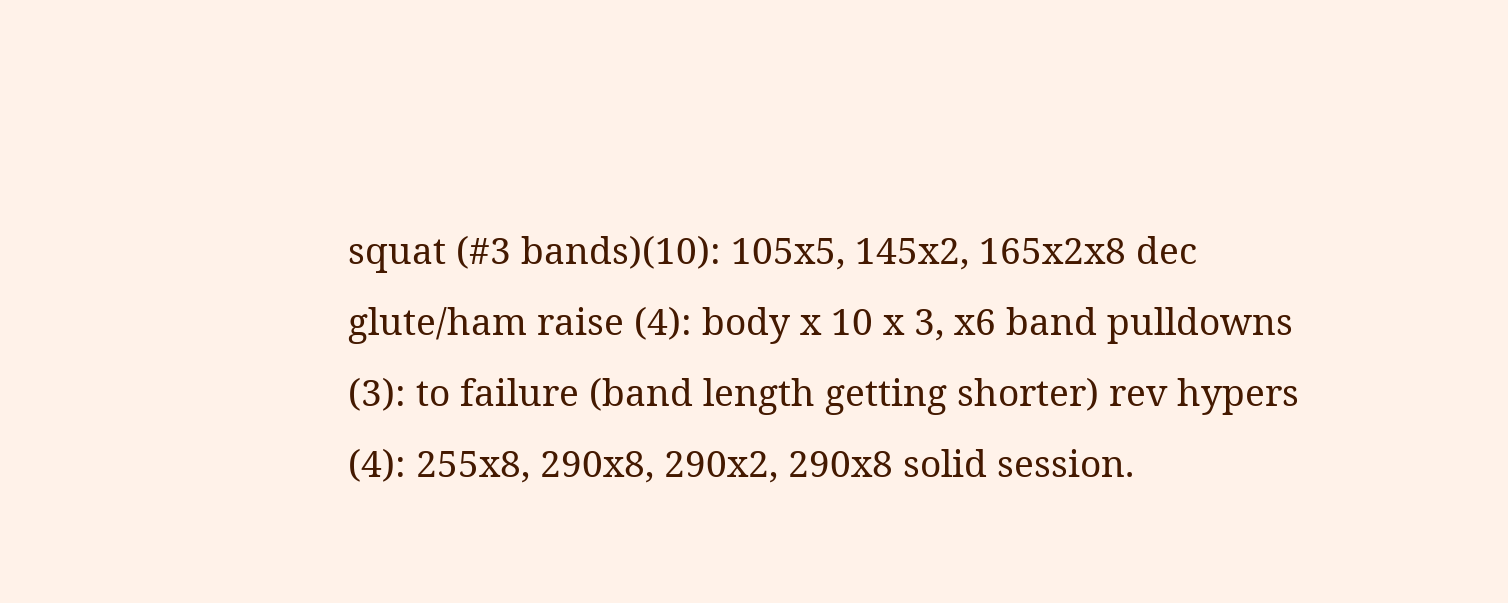squat (#3 bands)(10): 105x5, 145x2, 165x2x8 dec glute/ham raise (4): body x 10 x 3, x6 band pulldowns (3): to failure (band length getting shorter) rev hypers (4): 255x8, 290x8, 290x2, 290x8 solid session.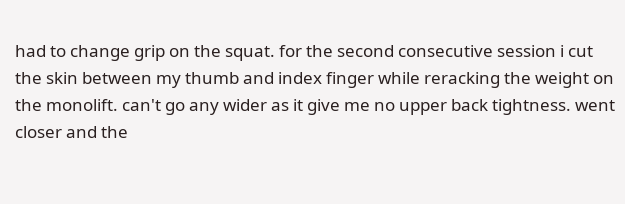had to change grip on the squat. for the second consecutive session i cut the skin between my thumb and index finger while reracking the weight on the monolift. can't go any wider as it give me no upper back tightness. went closer and the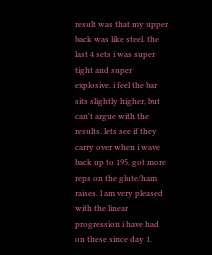result was that my upper back was like steel. the last 4 sets i was super tight and super explosive. i feel the bar sits slightly higher, but can't argue with the results. lets see if they carry over when i wave back up to 195. got more reps on the glute/ham raises. l am very pleased with the linear progression i have had on these since day 1.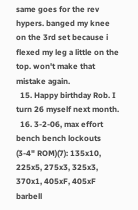same goes for the rev hypers. banged my knee on the 3rd set because i flexed my leg a little on the top. won't make that mistake again.
  15. Happy birthday Rob. I turn 26 myself next month.
  16. 3-2-06, max effort bench bench lockouts (3-4" ROM)(7): 135x10, 225x5, 275x3, 325x3, 370x1, 405xF, 405xF barbell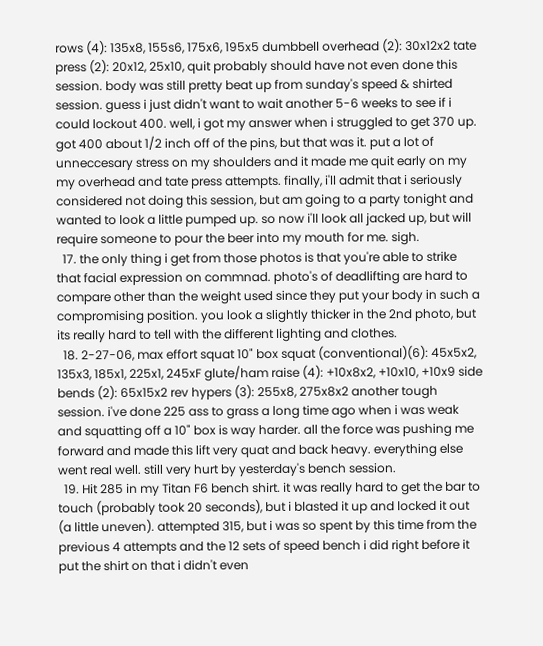rows (4): 135x8, 155s6, 175x6, 195x5 dumbbell overhead (2): 30x12x2 tate press (2): 20x12, 25x10, quit probably should have not even done this session. body was still pretty beat up from sunday's speed & shirted session. guess i just didn't want to wait another 5-6 weeks to see if i could lockout 400. well, i got my answer when i struggled to get 370 up. got 400 about 1/2 inch off of the pins, but that was it. put a lot of unneccesary stress on my shoulders and it made me quit early on my my overhead and tate press attempts. finally, i'll admit that i seriously considered not doing this session, but am going to a party tonight and wanted to look a little pumped up. so now i'll look all jacked up, but will require someone to pour the beer into my mouth for me. sigh.
  17. the only thing i get from those photos is that you're able to strike that facial expression on commnad. photo's of deadlifting are hard to compare other than the weight used since they put your body in such a compromising position. you look a slightly thicker in the 2nd photo, but its really hard to tell with the different lighting and clothes.
  18. 2-27-06, max effort squat 10" box squat (conventional)(6): 45x5x2, 135x3, 185x1, 225x1, 245xF glute/ham raise (4): +10x8x2, +10x10, +10x9 side bends (2): 65x15x2 rev hypers (3): 255x8, 275x8x2 another tough session. i've done 225 ass to grass a long time ago when i was weak and squatting off a 10" box is way harder. all the force was pushing me forward and made this lift very quat and back heavy. everything else went real well. still very hurt by yesterday's bench session.
  19. Hit 285 in my Titan F6 bench shirt. it was really hard to get the bar to touch (probably took 20 seconds), but i blasted it up and locked it out (a little uneven). attempted 315, but i was so spent by this time from the previous 4 attempts and the 12 sets of speed bench i did right before it put the shirt on that i didn't even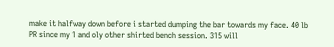make it halfway down before i started dumping the bar towards my face. 40 lb PR since my 1 and oly other shirted bench session. 315 will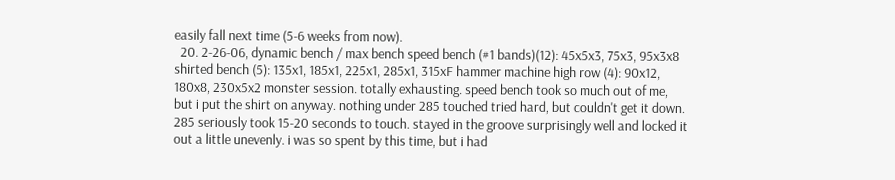easily fall next time (5-6 weeks from now).
  20. 2-26-06, dynamic bench / max bench speed bench (#1 bands)(12): 45x5x3, 75x3, 95x3x8 shirted bench (5): 135x1, 185x1, 225x1, 285x1, 315xF hammer machine high row (4): 90x12, 180x8, 230x5x2 monster session. totally exhausting. speed bench took so much out of me, but i put the shirt on anyway. nothing under 285 touched tried hard, but couldn't get it down. 285 seriously took 15-20 seconds to touch. stayed in the groove surprisingly well and locked it out a little unevenly. i was so spent by this time, but i had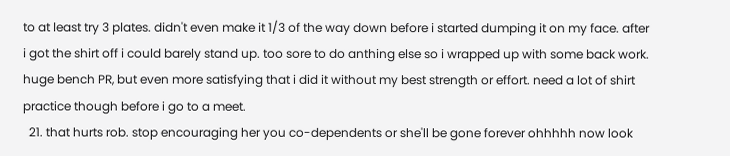to at least try 3 plates. didn't even make it 1/3 of the way down before i started dumping it on my face. after i got the shirt off i could barely stand up. too sore to do anthing else so i wrapped up with some back work. huge bench PR, but even more satisfying that i did it without my best strength or effort. need a lot of shirt practice though before i go to a meet.
  21. that hurts rob. stop encouraging her you co-dependents or she'll be gone forever ohhhhh now look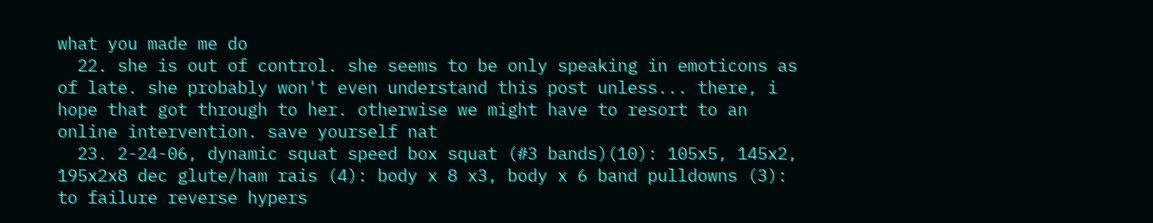what you made me do
  22. she is out of control. she seems to be only speaking in emoticons as of late. she probably won't even understand this post unless... there, i hope that got through to her. otherwise we might have to resort to an online intervention. save yourself nat
  23. 2-24-06, dynamic squat speed box squat (#3 bands)(10): 105x5, 145x2, 195x2x8 dec glute/ham rais (4): body x 8 x3, body x 6 band pulldowns (3): to failure reverse hypers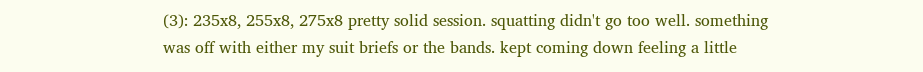(3): 235x8, 255x8, 275x8 pretty solid session. squatting didn't go too well. something was off with either my suit briefs or the bands. kept coming down feeling a little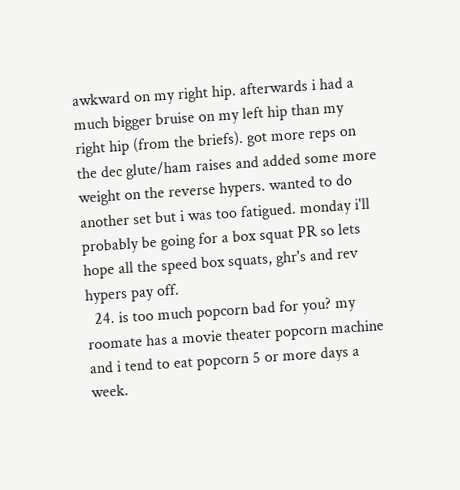awkward on my right hip. afterwards i had a much bigger bruise on my left hip than my right hip (from the briefs). got more reps on the dec glute/ham raises and added some more weight on the reverse hypers. wanted to do another set but i was too fatigued. monday i'll probably be going for a box squat PR so lets hope all the speed box squats, ghr's and rev hypers pay off.
  24. is too much popcorn bad for you? my roomate has a movie theater popcorn machine and i tend to eat popcorn 5 or more days a week.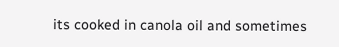its cooked in canola oil and sometimes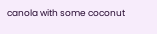canola with some coconut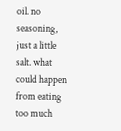oil. no seasoning, just a little salt. what could happen from eating too much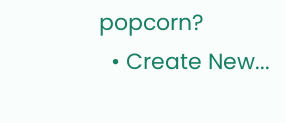popcorn?
  • Create New...